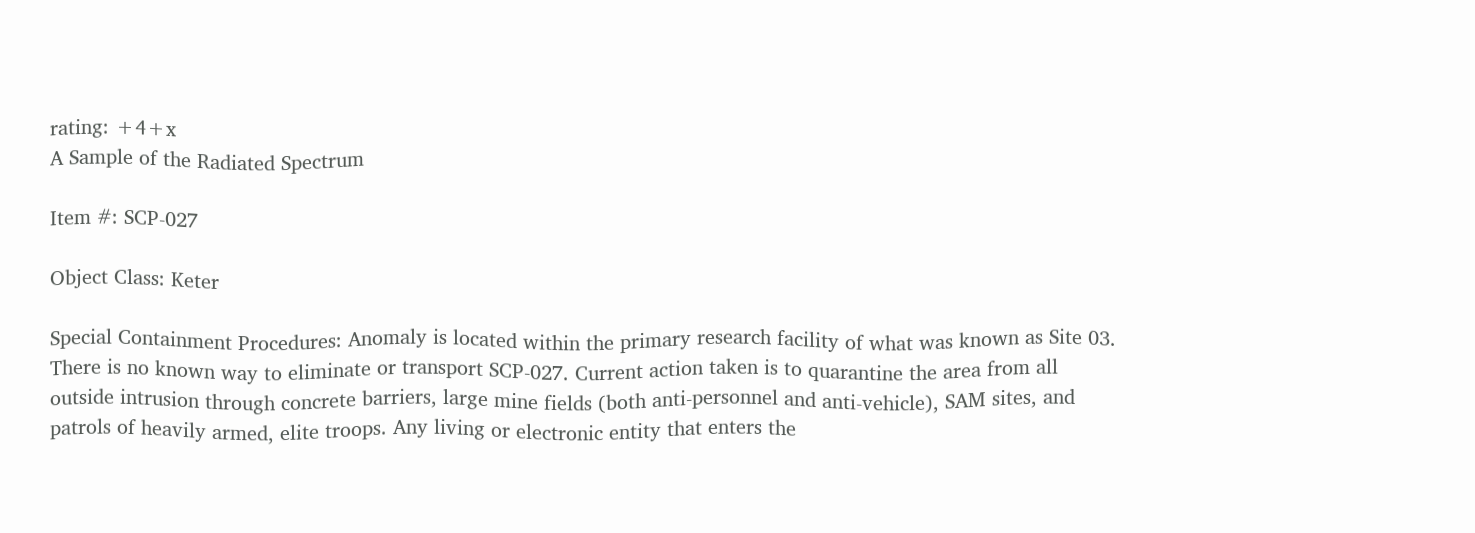rating: +4+x
A Sample of the Radiated Spectrum

Item #: SCP-027

Object Class: Keter

Special Containment Procedures: Anomaly is located within the primary research facility of what was known as Site 03. There is no known way to eliminate or transport SCP-027. Current action taken is to quarantine the area from all outside intrusion through concrete barriers, large mine fields (both anti-personnel and anti-vehicle), SAM sites, and patrols of heavily armed, elite troops. Any living or electronic entity that enters the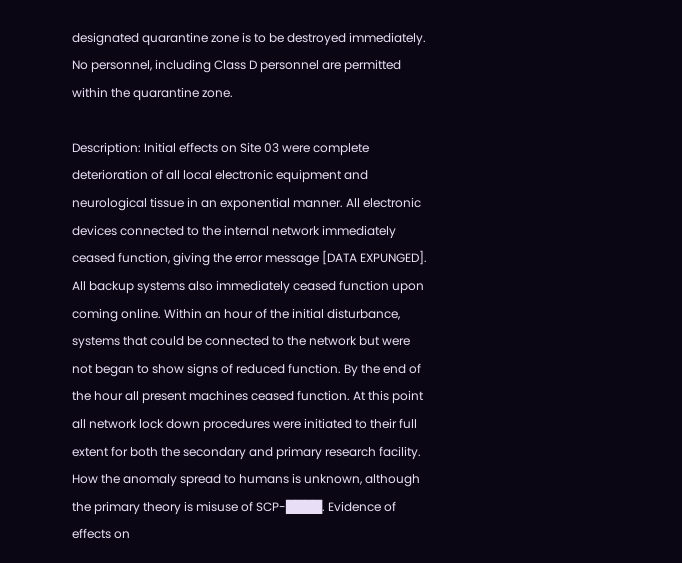designated quarantine zone is to be destroyed immediately. No personnel, including Class D personnel are permitted within the quarantine zone.

Description: Initial effects on Site 03 were complete deterioration of all local electronic equipment and neurological tissue in an exponential manner. All electronic devices connected to the internal network immediately ceased function, giving the error message [DATA EXPUNGED]. All backup systems also immediately ceased function upon coming online. Within an hour of the initial disturbance, systems that could be connected to the network but were not began to show signs of reduced function. By the end of the hour all present machines ceased function. At this point all network lock down procedures were initiated to their full extent for both the secondary and primary research facility. How the anomaly spread to humans is unknown, although the primary theory is misuse of SCP-████. Evidence of effects on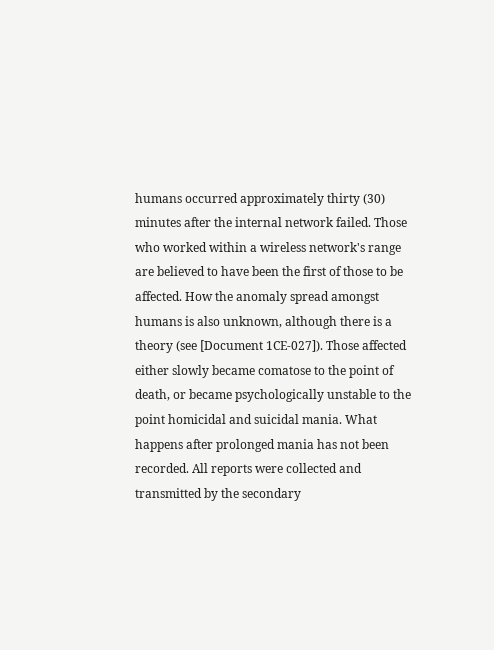humans occurred approximately thirty (30) minutes after the internal network failed. Those who worked within a wireless network's range are believed to have been the first of those to be affected. How the anomaly spread amongst humans is also unknown, although there is a theory (see [Document 1CE-027]). Those affected either slowly became comatose to the point of death, or became psychologically unstable to the point homicidal and suicidal mania. What happens after prolonged mania has not been recorded. All reports were collected and transmitted by the secondary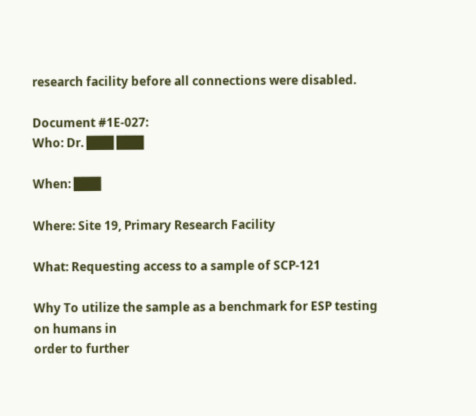research facility before all connections were disabled.

Document #1E-027:
Who: Dr. ███ ███

When: ███

Where: Site 19, Primary Research Facility

What: Requesting access to a sample of SCP-121

Why To utilize the sample as a benchmark for ESP testing on humans in
order to further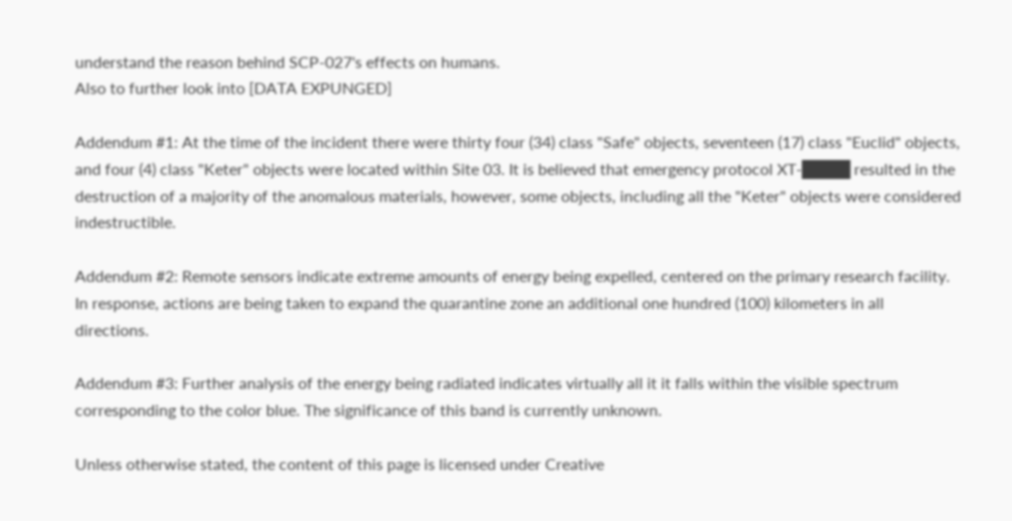understand the reason behind SCP-027's effects on humans.
Also to further look into [DATA EXPUNGED]

Addendum #1: At the time of the incident there were thirty four (34) class "Safe" objects, seventeen (17) class "Euclid" objects, and four (4) class "Keter" objects were located within Site 03. It is believed that emergency protocol XT-████ resulted in the destruction of a majority of the anomalous materials, however, some objects, including all the "Keter" objects were considered indestructible.

Addendum #2: Remote sensors indicate extreme amounts of energy being expelled, centered on the primary research facility. In response, actions are being taken to expand the quarantine zone an additional one hundred (100) kilometers in all directions.

Addendum #3: Further analysis of the energy being radiated indicates virtually all it it falls within the visible spectrum corresponding to the color blue. The significance of this band is currently unknown.

Unless otherwise stated, the content of this page is licensed under Creative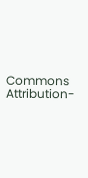Commons Attribution-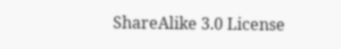ShareAlike 3.0 License